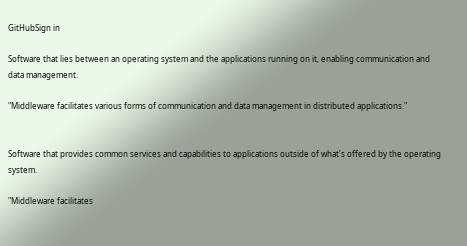GitHubSign in

Software that lies between an operating system and the applications running on it, enabling communication and data management.

"Middleware facilitates various forms of communication and data management in distributed applications."


Software that provides common services and capabilities to applications outside of what's offered by the operating system.

"Middleware facilitates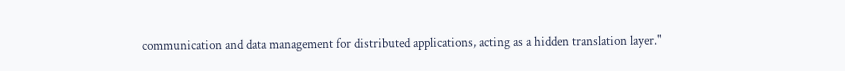communication and data management for distributed applications, acting as a hidden translation layer."